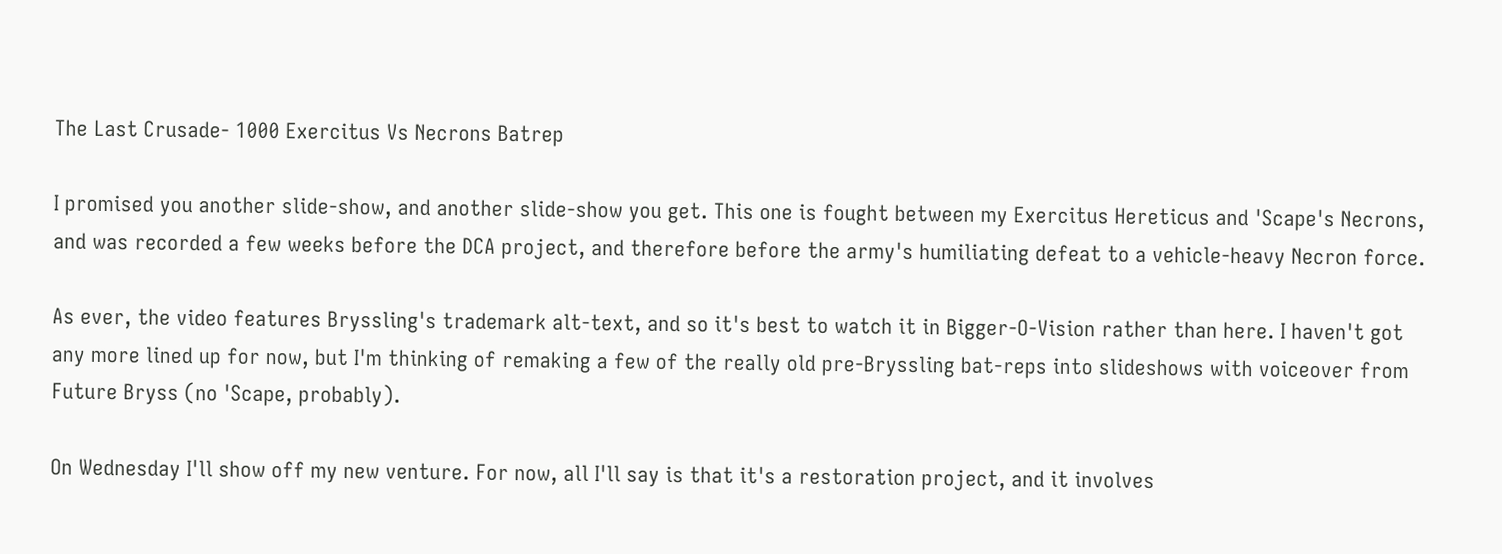The Last Crusade- 1000 Exercitus Vs Necrons Batrep

I promised you another slide-show, and another slide-show you get. This one is fought between my Exercitus Hereticus and 'Scape's Necrons, and was recorded a few weeks before the DCA project, and therefore before the army's humiliating defeat to a vehicle-heavy Necron force.

As ever, the video features Bryssling's trademark alt-text, and so it's best to watch it in Bigger-O-Vision rather than here. I haven't got any more lined up for now, but I'm thinking of remaking a few of the really old pre-Bryssling bat-reps into slideshows with voiceover from Future Bryss (no 'Scape, probably).

On Wednesday I'll show off my new venture. For now, all I'll say is that it's a restoration project, and it involves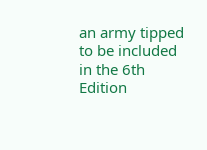an army tipped to be included in the 6th Edition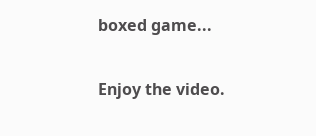boxed game...

Enjoy the video.